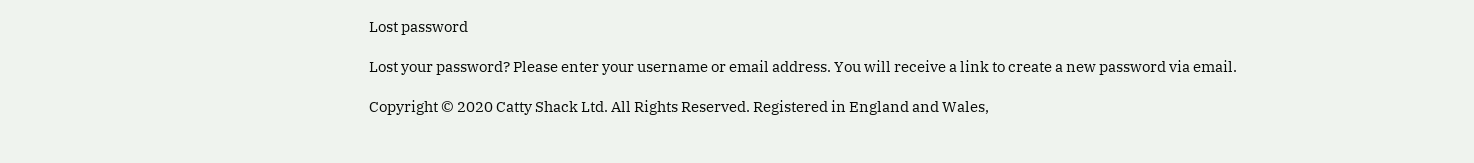Lost password

Lost your password? Please enter your username or email address. You will receive a link to create a new password via email.

Copyright © 2020 Catty Shack Ltd. All Rights Reserved. Registered in England and Wales,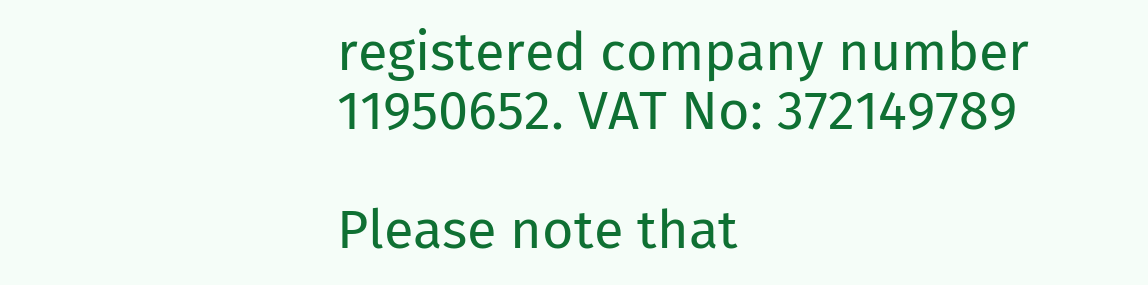registered company number 11950652. VAT No: 372149789

Please note that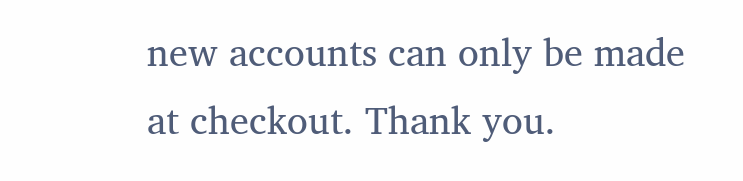new accounts can only be made at checkout. Thank you.